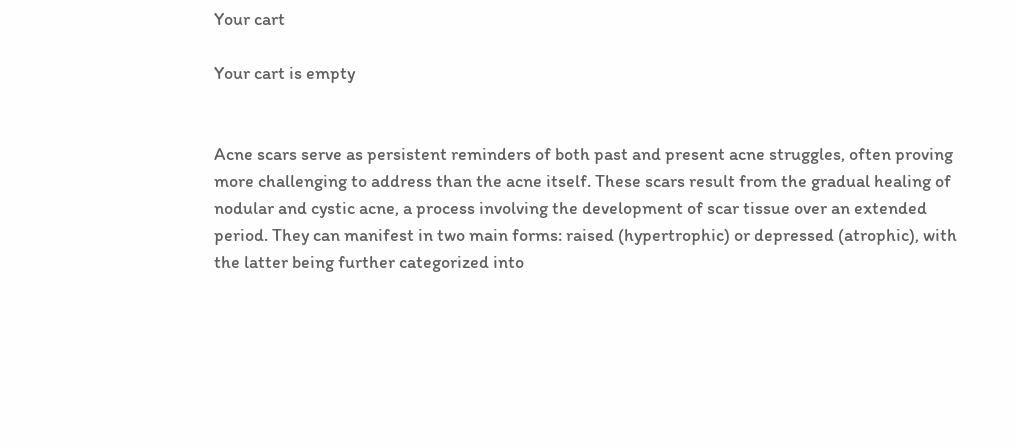Your cart

Your cart is empty


Acne scars serve as persistent reminders of both past and present acne struggles, often proving more challenging to address than the acne itself. These scars result from the gradual healing of nodular and cystic acne, a process involving the development of scar tissue over an extended period. They can manifest in two main forms: raised (hypertrophic) or depressed (atrophic), with the latter being further categorized into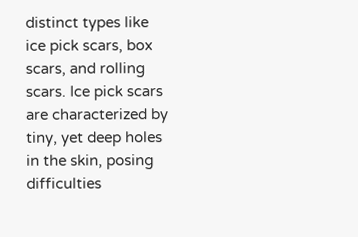distinct types like ice pick scars, box scars, and rolling scars. Ice pick scars are characterized by tiny, yet deep holes in the skin, posing difficulties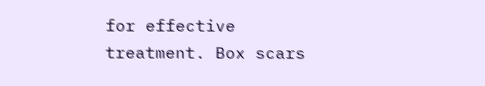for effective treatment. Box scars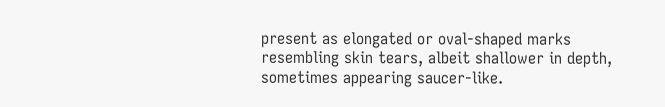present as elongated or oval-shaped marks resembling skin tears, albeit shallower in depth, sometimes appearing saucer-like.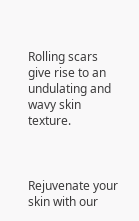Rolling scars give rise to an undulating and wavy skin texture.



Rejuvenate your skin with our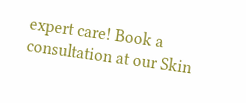expert care! Book a consultation at our Skin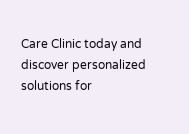Care Clinic today and discover personalized solutions for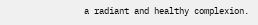a radiant and healthy complexion.